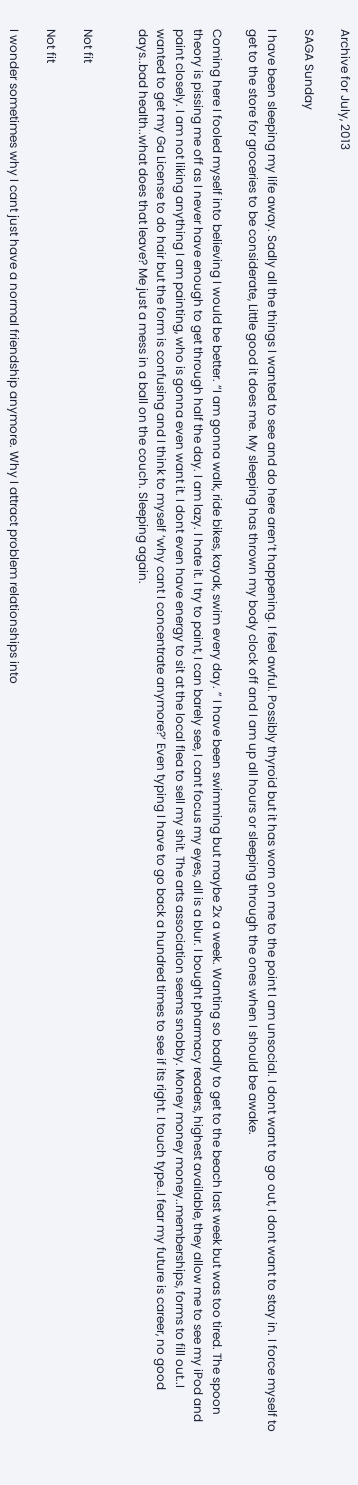Archive for July, 2013

SAGA Sunday

I have been sleeping my life away. Sadly all the things I wanted to see and do here aren’t happening. I feel awful. Possibly thyroid but it has worn on me to the point I am unsocial. I dont want to go out, I dont want to stay in. I force myself to get to the store for groceries to be considerate, Little good it does me. My sleeping has thrown my body clock off and I am up all hours or sleeping through the ones when I should be awake.

Coming here I fooled myself into believing I would be better. “I am gonna walk, ride bikes, kayak, swim every day. ” I have been swimming but maybe 2x a week. Wanting so badly to get to the beach last week but was too tired. The spoon theory is pissing me off as I never have enough to get through half the day. I am lazy. I hate it. I try to paint, I can barely see, I cant focus my eyes, all is a blur. I bought pharmacy readers, highest available, they allow me to see my iPod and paint closely. I am not liking anything I am painting, who is gonna even want it. I dont even have energy to sit at the local flea to sell my shit. The arts association seems snobby. Money money money..memberships, forms to fill out..I wanted to get my Ga License to do hair but the form is confusing and I think to myself ‘why cant I concentrate anymore?’ Even typing I have to go back a hundred times to see if its right. I touch type..I fear my future is career, no good days..bad health..what does that leave? Me just a mess in a ball on the couch. Sleeping again.


Not fit

Not fit

I wonder sometimes why I cant just have a normal friendship anymore. Why I attract problem relationships into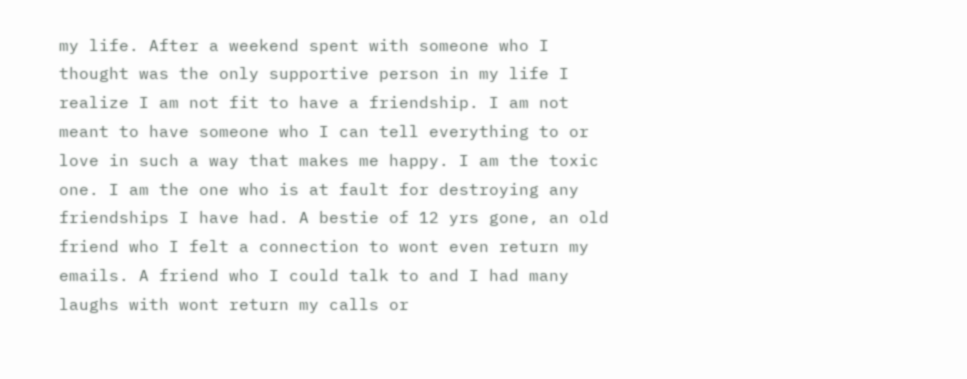my life. After a weekend spent with someone who I thought was the only supportive person in my life I realize I am not fit to have a friendship. I am not meant to have someone who I can tell everything to or love in such a way that makes me happy. I am the toxic one. I am the one who is at fault for destroying any friendships I have had. A bestie of 12 yrs gone, an old friend who I felt a connection to wont even return my emails. A friend who I could talk to and I had many laughs with wont return my calls or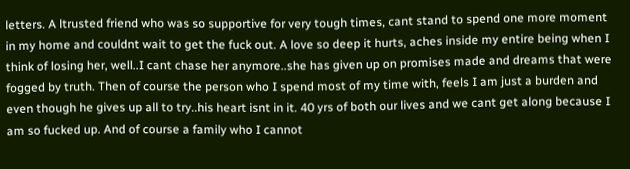letters. A ltrusted friend who was so supportive for very tough times, cant stand to spend one more moment in my home and couldnt wait to get the fuck out. A love so deep it hurts, aches inside my entire being when I think of losing her, well..I cant chase her anymore..she has given up on promises made and dreams that were fogged by truth. Then of course the person who I spend most of my time with, feels I am just a burden and even though he gives up all to try..his heart isnt in it. 40 yrs of both our lives and we cant get along because I am so fucked up. And of course a family who I cannot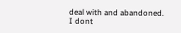deal with and abandoned.
I dont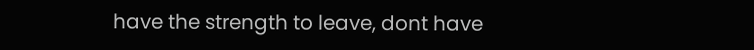have the strength to leave, dont have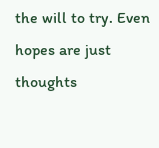the will to try. Even hopes are just thoughts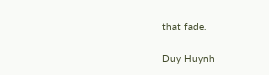that fade.

Duy Huynh